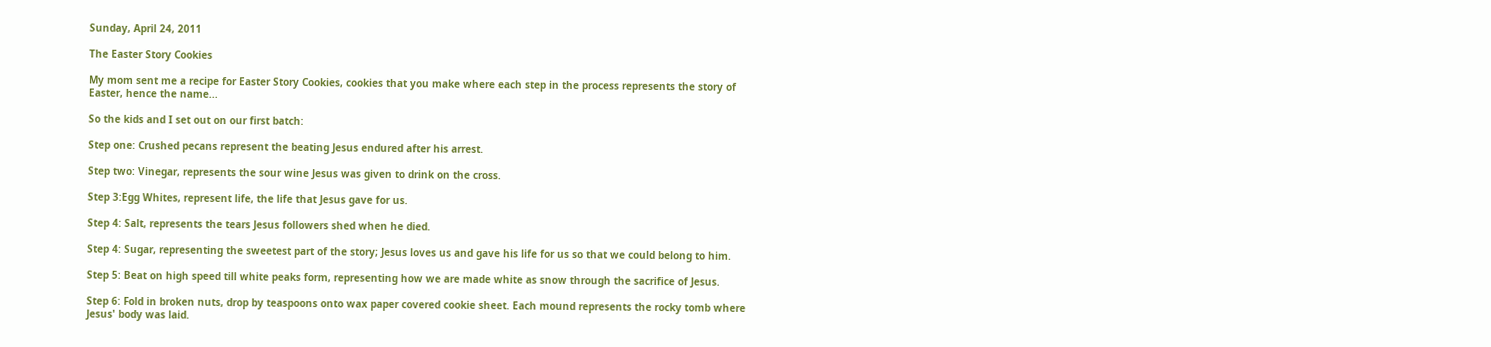Sunday, April 24, 2011

The Easter Story Cookies

My mom sent me a recipe for Easter Story Cookies, cookies that you make where each step in the process represents the story of Easter, hence the name...

So the kids and I set out on our first batch:

Step one: Crushed pecans represent the beating Jesus endured after his arrest.

Step two: Vinegar, represents the sour wine Jesus was given to drink on the cross.

Step 3:Egg Whites, represent life, the life that Jesus gave for us.

Step 4: Salt, represents the tears Jesus followers shed when he died.

Step 4: Sugar, representing the sweetest part of the story; Jesus loves us and gave his life for us so that we could belong to him.

Step 5: Beat on high speed till white peaks form, representing how we are made white as snow through the sacrifice of Jesus.

Step 6: Fold in broken nuts, drop by teaspoons onto wax paper covered cookie sheet. Each mound represents the rocky tomb where Jesus' body was laid.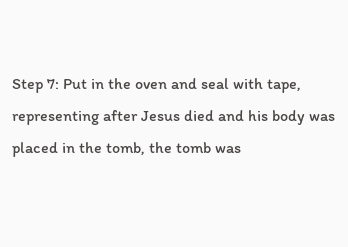Step 7: Put in the oven and seal with tape, representing after Jesus died and his body was placed in the tomb, the tomb was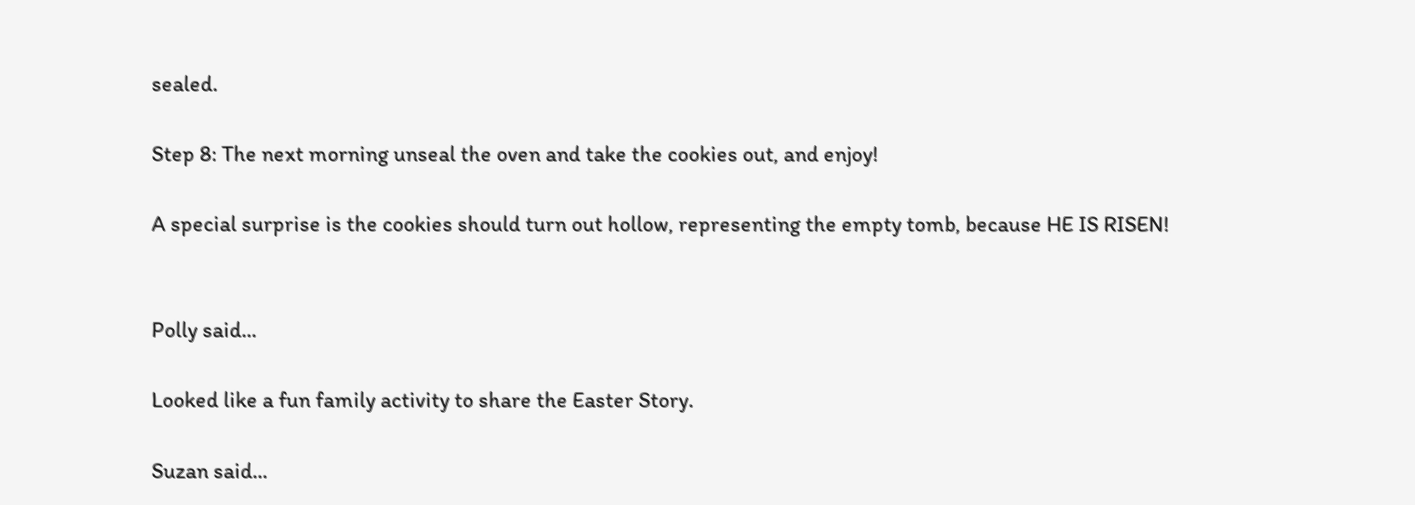sealed.

Step 8: The next morning unseal the oven and take the cookies out, and enjoy!

A special surprise is the cookies should turn out hollow, representing the empty tomb, because HE IS RISEN!


Polly said...

Looked like a fun family activity to share the Easter Story.

Suzan said...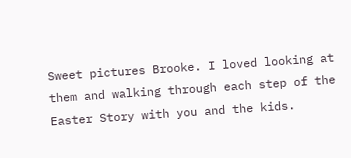Sweet pictures Brooke. I loved looking at them and walking through each step of the Easter Story with you and the kids.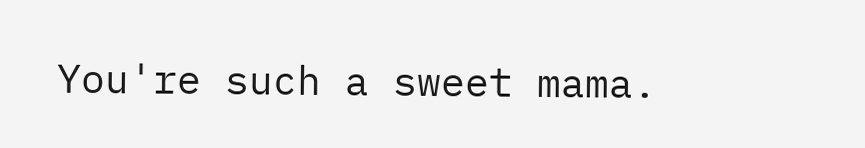You're such a sweet mama.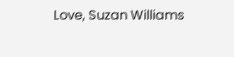Love, Suzan Williams